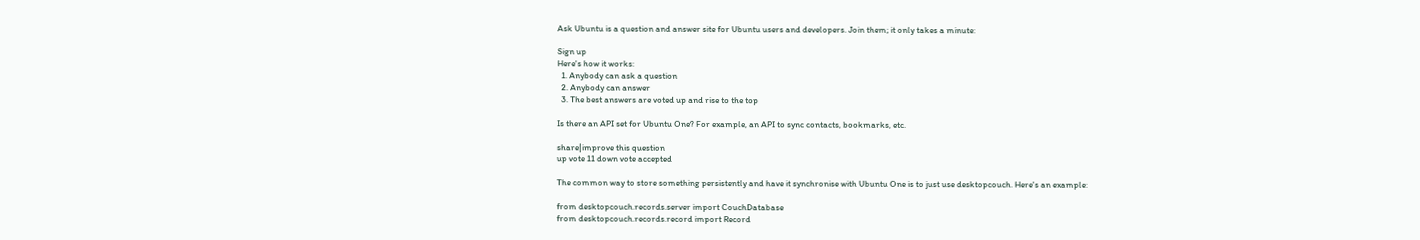Ask Ubuntu is a question and answer site for Ubuntu users and developers. Join them; it only takes a minute:

Sign up
Here's how it works:
  1. Anybody can ask a question
  2. Anybody can answer
  3. The best answers are voted up and rise to the top

Is there an API set for Ubuntu One? For example, an API to sync contacts, bookmarks, etc.

share|improve this question
up vote 11 down vote accepted

The common way to store something persistently and have it synchronise with Ubuntu One is to just use desktopcouch. Here's an example:

from desktopcouch.records.server import CouchDatabase
from desktopcouch.records.record import Record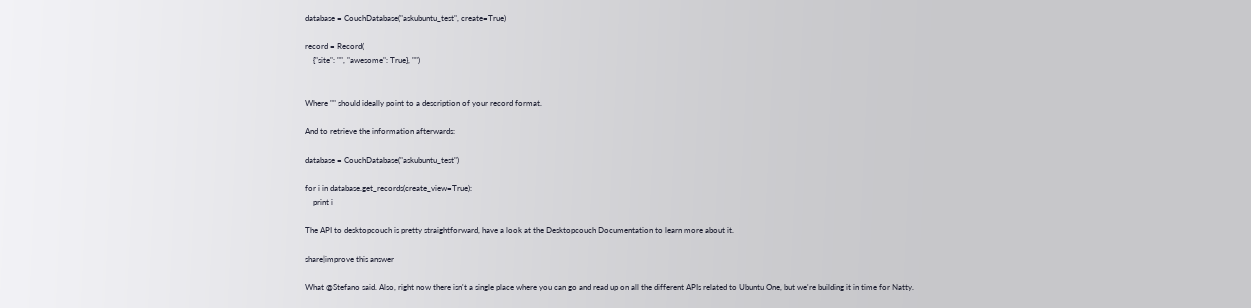database = CouchDatabase("askubuntu_test", create=True)

record = Record(
    {"site": "", "awesome": True}, "")


Where "" should ideally point to a description of your record format.

And to retrieve the information afterwards:

database = CouchDatabase("askubuntu_test")

for i in database.get_records(create_view=True):
    print i

The API to desktopcouch is pretty straightforward, have a look at the Desktopcouch Documentation to learn more about it.

share|improve this answer

What @Stefano said. Also, right now there isn't a single place where you can go and read up on all the different APIs related to Ubuntu One, but we're building it in time for Natty.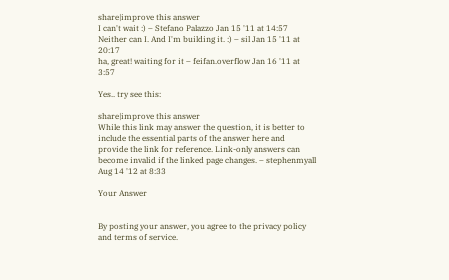share|improve this answer
I can't wait :) – Stefano Palazzo Jan 15 '11 at 14:57
Neither can I. And I'm building it. :) – sil Jan 15 '11 at 20:17
ha, great! waiting for it – feifan.overflow Jan 16 '11 at 3:57

Yes.. try see this:

share|improve this answer
While this link may answer the question, it is better to include the essential parts of the answer here and provide the link for reference. Link-only answers can become invalid if the linked page changes. – stephenmyall Aug 14 '12 at 8:33

Your Answer


By posting your answer, you agree to the privacy policy and terms of service.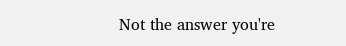Not the answer you're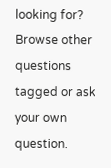looking for? Browse other questions tagged or ask your own question.